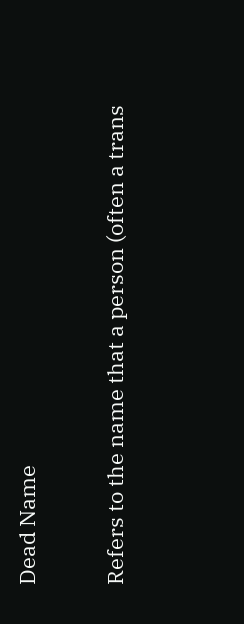Dead Name

Refers to the name that a person (often a trans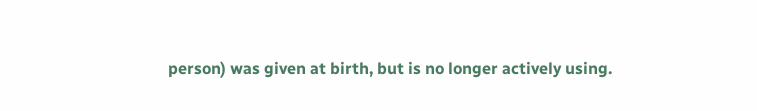person) was given at birth, but is no longer actively using.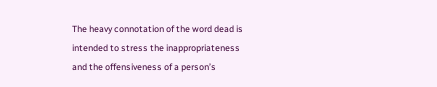The heavy connotation of the word dead is intended to stress the inappropriateness and the offensiveness of a person’s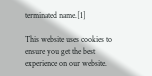terminated name.[1]

This website uses cookies to ensure you get the best experience on our website.